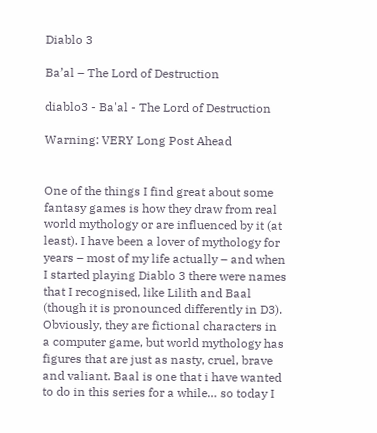Diablo 3

Ba’al – The Lord of Destruction

diablo3 - Ba'al - The Lord of Destruction

Warning: VERY Long Post Ahead


One of the things I find great about some fantasy games is how they draw from real world mythology or are influenced by it (at least). I have been a lover of mythology for years – most of my life actually – and when I started playing Diablo 3 there were names that I recognised, like Lilith and Baal (though it is pronounced differently in D3). Obviously, they are fictional characters in a computer game, but world mythology has figures that are just as nasty, cruel, brave and valiant. Baal is one that i have wanted to do in this series for a while… so today I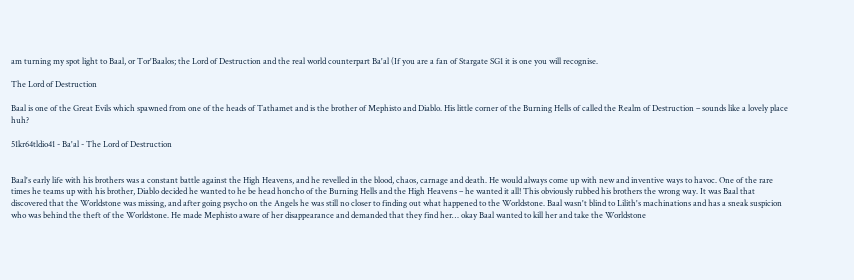am turning my spot light to Baal, or Tor'Baalos; the Lord of Destruction and the real world counterpart Ba'al (If you are a fan of Stargate SG1 it is one you will recognise.

The Lord of Destruction

Baal is one of the Great Evils which spawned from one of the heads of Tathamet and is the brother of Mephisto and Diablo. His little corner of the Burning Hells of called the Realm of Destruction – sounds like a lovely place huh?

51kr64tldio41 - Ba'al - The Lord of Destruction


Baal's early life with his brothers was a constant battle against the High Heavens, and he revelled in the blood, chaos, carnage and death. He would always come up with new and inventive ways to havoc. One of the rare times he teams up with his brother, Diablo decided he wanted to he be head honcho of the Burning Hells and the High Heavens – he wanted it all! This obviously rubbed his brothers the wrong way. It was Baal that discovered that the Worldstone was missing, and after going psycho on the Angels he was still no closer to finding out what happened to the Worldstone. Baal wasn't blind to Lilith's machinations and has a sneak suspicion who was behind the theft of the Worldstone. He made Mephisto aware of her disappearance and demanded that they find her… okay Baal wanted to kill her and take the Worldstone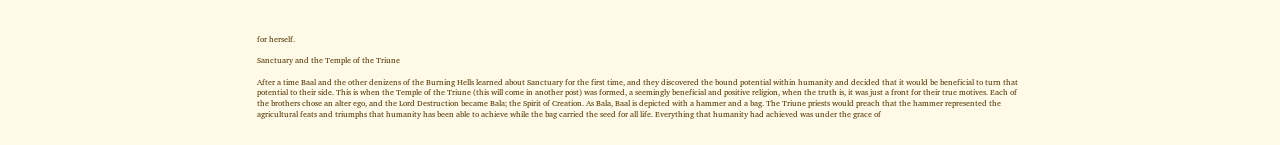for herself.

Sanctuary and the Temple of the Triune

After a time Baal and the other denizens of the Burning Hells learned about Sanctuary for the first time, and they discovered the bound potential within humanity and decided that it would be beneficial to turn that potential to their side. This is when the Temple of the Triune (this will come in another post) was formed, a seemingly beneficial and positive religion, when the truth is, it was just a front for their true motives. Each of the brothers chose an alter ego, and the Lord Destruction became Bala; the Spirit of Creation. As Bala, Baal is depicted with a hammer and a bag. The Triune priests would preach that the hammer represented the agricultural feats and triumphs that humanity has been able to achieve while the bag carried the seed for all life. Everything that humanity had achieved was under the grace of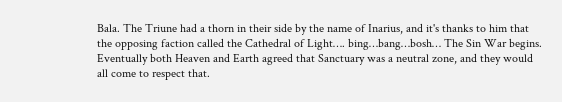Bala. The Triune had a thorn in their side by the name of Inarius, and it's thanks to him that the opposing faction called the Cathedral of Light…. bing…bang…bosh… The Sin War begins. Eventually both Heaven and Earth agreed that Sanctuary was a neutral zone, and they would all come to respect that.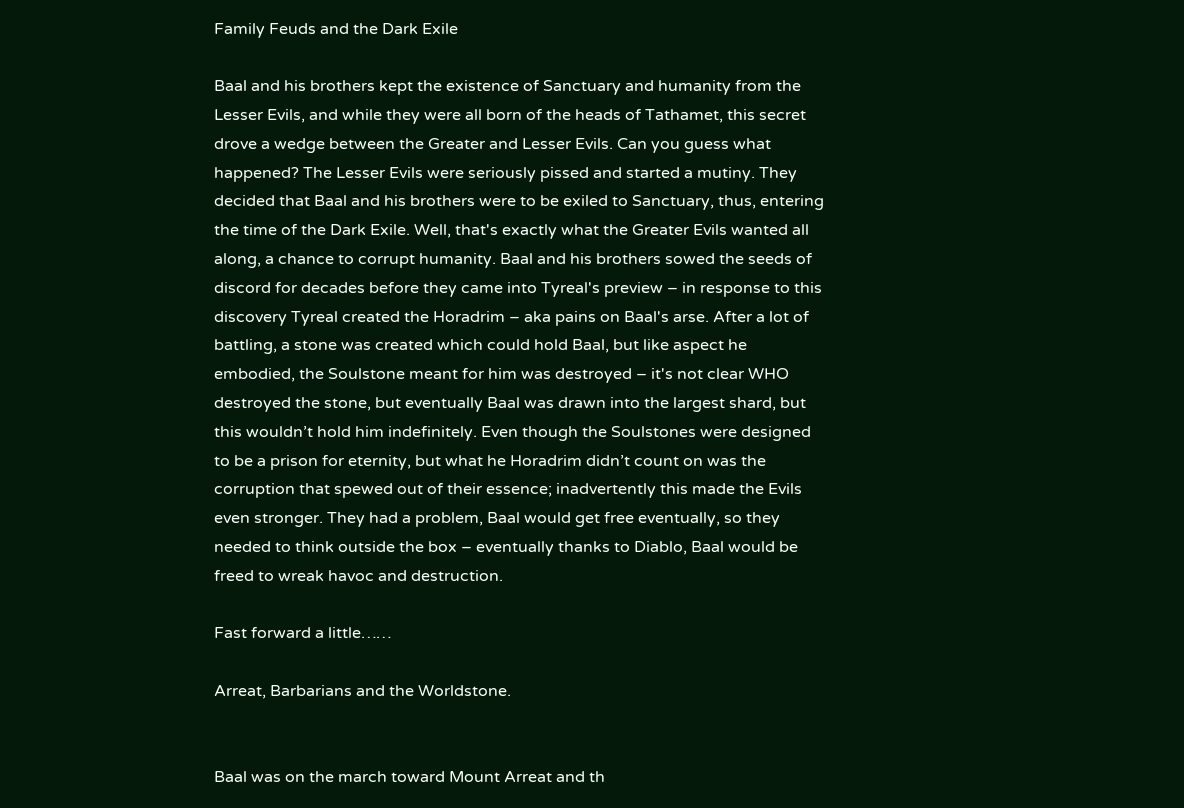Family Feuds and the Dark Exile

Baal and his brothers kept the existence of Sanctuary and humanity from the Lesser Evils, and while they were all born of the heads of Tathamet, this secret drove a wedge between the Greater and Lesser Evils. Can you guess what happened? The Lesser Evils were seriously pissed and started a mutiny. They decided that Baal and his brothers were to be exiled to Sanctuary, thus, entering the time of the Dark Exile. Well, that's exactly what the Greater Evils wanted all along, a chance to corrupt humanity. Baal and his brothers sowed the seeds of discord for decades before they came into Tyreal's preview – in response to this discovery Tyreal created the Horadrim – aka pains on Baal's arse. After a lot of battling, a stone was created which could hold Baal, but like aspect he embodied, the Soulstone meant for him was destroyed – it's not clear WHO destroyed the stone, but eventually Baal was drawn into the largest shard, but this wouldn’t hold him indefinitely. Even though the Soulstones were designed to be a prison for eternity, but what he Horadrim didn’t count on was the corruption that spewed out of their essence; inadvertently this made the Evils even stronger. They had a problem, Baal would get free eventually, so they needed to think outside the box – eventually thanks to Diablo, Baal would be freed to wreak havoc and destruction.

Fast forward a little……

Arreat, Barbarians and the Worldstone.


Baal was on the march toward Mount Arreat and th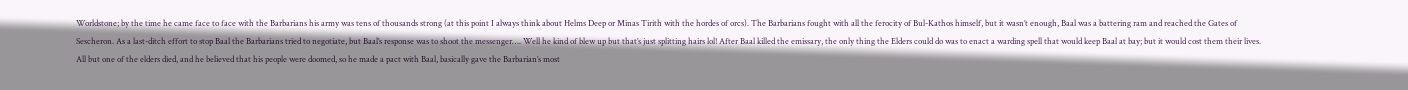Worldstone; by the time he came face to face with the Barbarians his army was tens of thousands strong (at this point I always think about Helms Deep or Minas Tirith with the hordes of orcs). The Barbarians fought with all the ferocity of Bul-Kathos himself, but it wasn’t enough, Baal was a battering ram and reached the Gates of Sescheron. As a last-ditch effort to stop Baal the Barbarians tried to negotiate, but Baal’s response was to shoot the messenger…. Well he kind of blew up but that’s just splitting hairs lol! After Baal killed the emissary, the only thing the Elders could do was to enact a warding spell that would keep Baal at bay; but it would cost them their lives. All but one of the elders died, and he believed that his people were doomed, so he made a pact with Baal, basically gave the Barbarian’s most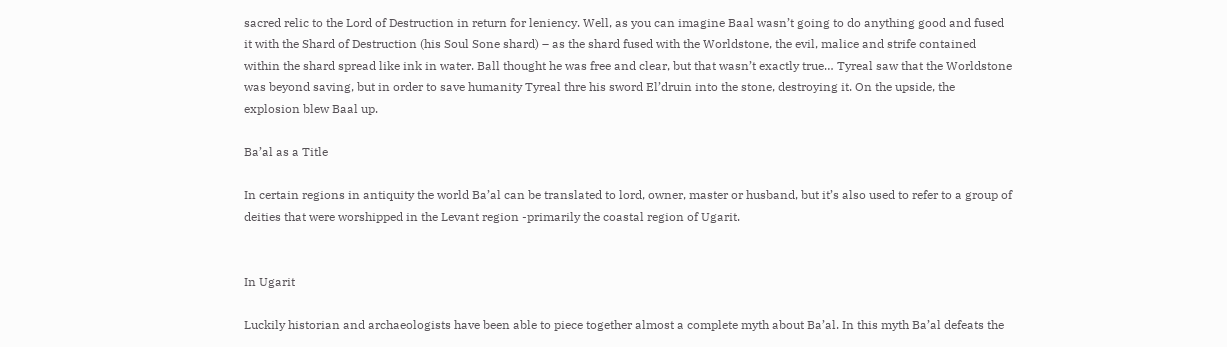sacred relic to the Lord of Destruction in return for leniency. Well, as you can imagine Baal wasn’t going to do anything good and fused it with the Shard of Destruction (his Soul Sone shard) – as the shard fused with the Worldstone, the evil, malice and strife contained within the shard spread like ink in water. Ball thought he was free and clear, but that wasn’t exactly true… Tyreal saw that the Worldstone was beyond saving, but in order to save humanity Tyreal thre his sword El’druin into the stone, destroying it. On the upside, the explosion blew Baal up.

Ba’al as a Title

In certain regions in antiquity the world Ba’al can be translated to lord, owner, master or husband, but it’s also used to refer to a group of deities that were worshipped in the Levant region -primarily the coastal region of Ugarit.


In Ugarit

Luckily historian and archaeologists have been able to piece together almost a complete myth about Ba’al. In this myth Ba’al defeats the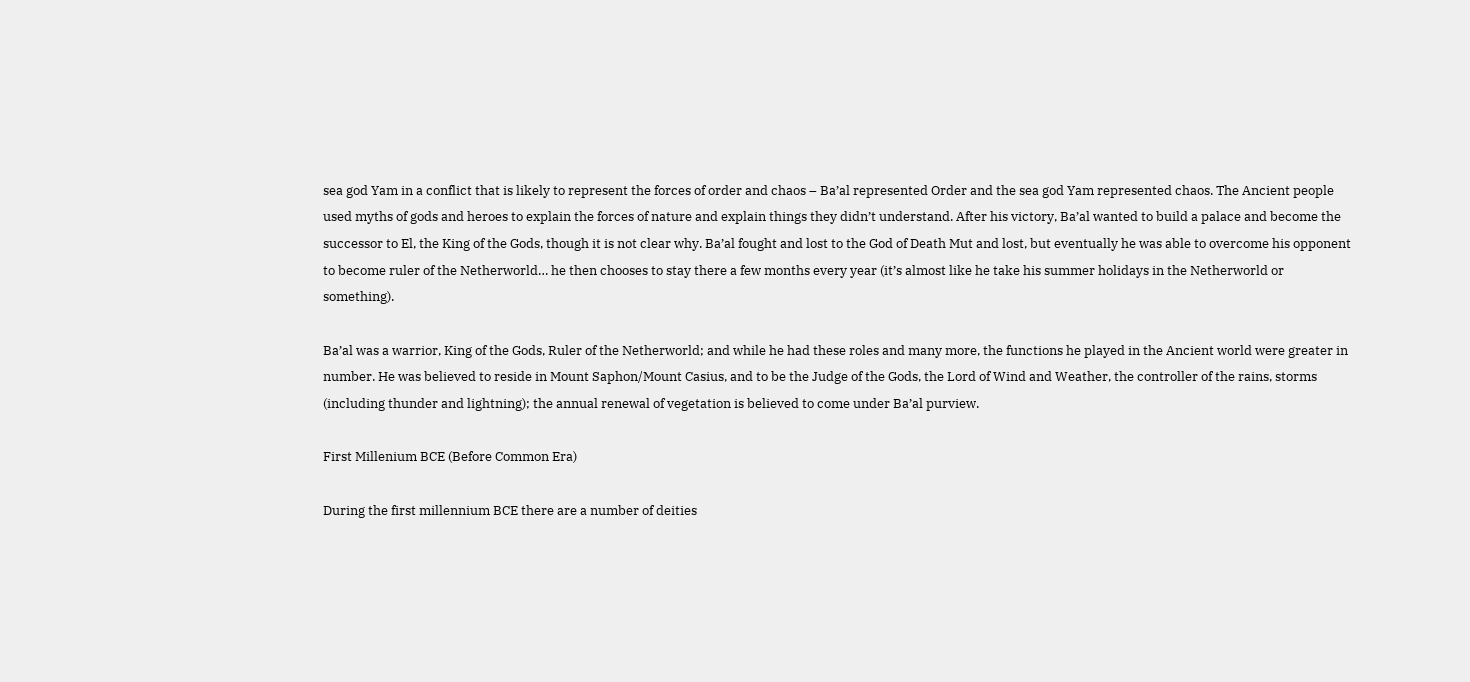sea god Yam in a conflict that is likely to represent the forces of order and chaos – Ba’al represented Order and the sea god Yam represented chaos. The Ancient people used myths of gods and heroes to explain the forces of nature and explain things they didn’t understand. After his victory, Ba’al wanted to build a palace and become the successor to El, the King of the Gods, though it is not clear why. Ba’al fought and lost to the God of Death Mut and lost, but eventually he was able to overcome his opponent to become ruler of the Netherworld… he then chooses to stay there a few months every year (it’s almost like he take his summer holidays in the Netherworld or something).

Ba’al was a warrior, King of the Gods, Ruler of the Netherworld; and while he had these roles and many more, the functions he played in the Ancient world were greater in number. He was believed to reside in Mount Saphon/Mount Casius, and to be the Judge of the Gods, the Lord of Wind and Weather, the controller of the rains, storms (including thunder and lightning); the annual renewal of vegetation is believed to come under Ba’al purview.

First Millenium BCE (Before Common Era)

During the first millennium BCE there are a number of deities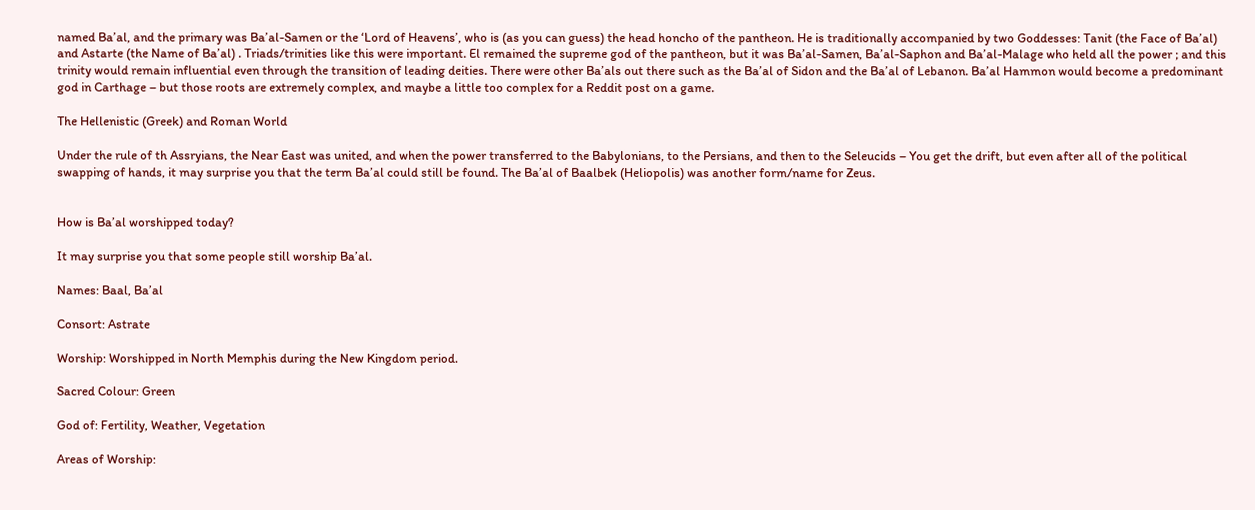named Ba’al, and the primary was Ba’al-Samen or the ‘Lord of Heavens’, who is (as you can guess) the head honcho of the pantheon. He is traditionally accompanied by two Goddesses: Tanit (the Face of Ba’al) and Astarte (the Name of Ba’al) . Triads/trinities like this were important. El remained the supreme god of the pantheon, but it was Ba’al-Samen, Ba’al-Saphon and Ba’al-Malage who held all the power ; and this trinity would remain influential even through the transition of leading deities. There were other Ba’als out there such as the Ba’al of Sidon and the Ba’al of Lebanon. Ba’al Hammon would become a predominant god in Carthage – but those roots are extremely complex, and maybe a little too complex for a Reddit post on a game.

The Hellenistic (Greek) and Roman World

Under the rule of th Assryians, the Near East was united, and when the power transferred to the Babylonians, to the Persians, and then to the Seleucids – You get the drift, but even after all of the political swapping of hands, it may surprise you that the term Ba’al could still be found. The Ba’al of Baalbek (Heliopolis) was another form/name for Zeus.


How is Ba’al worshipped today?

It may surprise you that some people still worship Ba’al.

Names: Baal, Ba’al

Consort: Astrate

Worship: Worshipped in North Memphis during the New Kingdom period.

Sacred Colour: Green

God of: Fertility, Weather, Vegetation

Areas of Worship: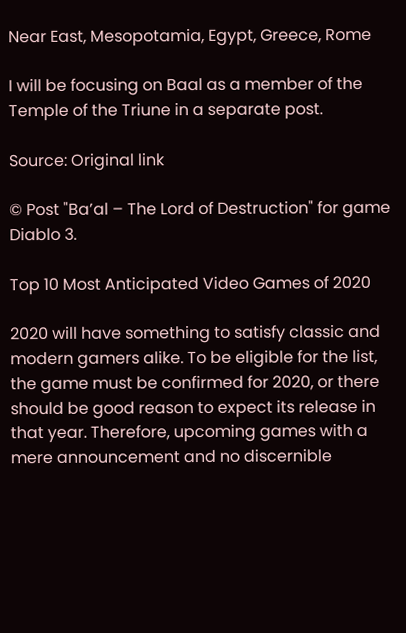Near East, Mesopotamia, Egypt, Greece, Rome

I will be focusing on Baal as a member of the Temple of the Triune in a separate post.

Source: Original link

© Post "Ba’al – The Lord of Destruction" for game Diablo 3.

Top 10 Most Anticipated Video Games of 2020

2020 will have something to satisfy classic and modern gamers alike. To be eligible for the list, the game must be confirmed for 2020, or there should be good reason to expect its release in that year. Therefore, upcoming games with a mere announcement and no discernible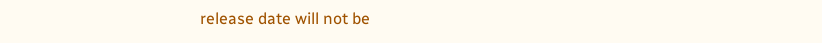release date will not be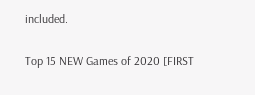included.

Top 15 NEW Games of 2020 [FIRST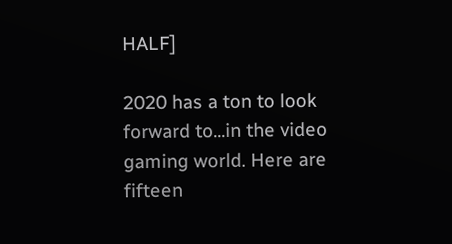HALF]

2020 has a ton to look forward to...in the video gaming world. Here are fifteen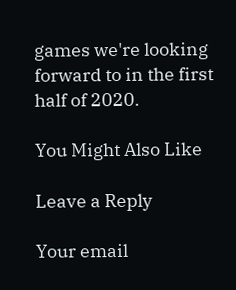games we're looking forward to in the first half of 2020.

You Might Also Like

Leave a Reply

Your email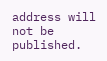address will not be published.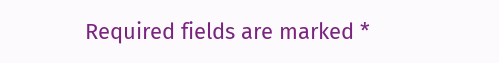Required fields are marked *